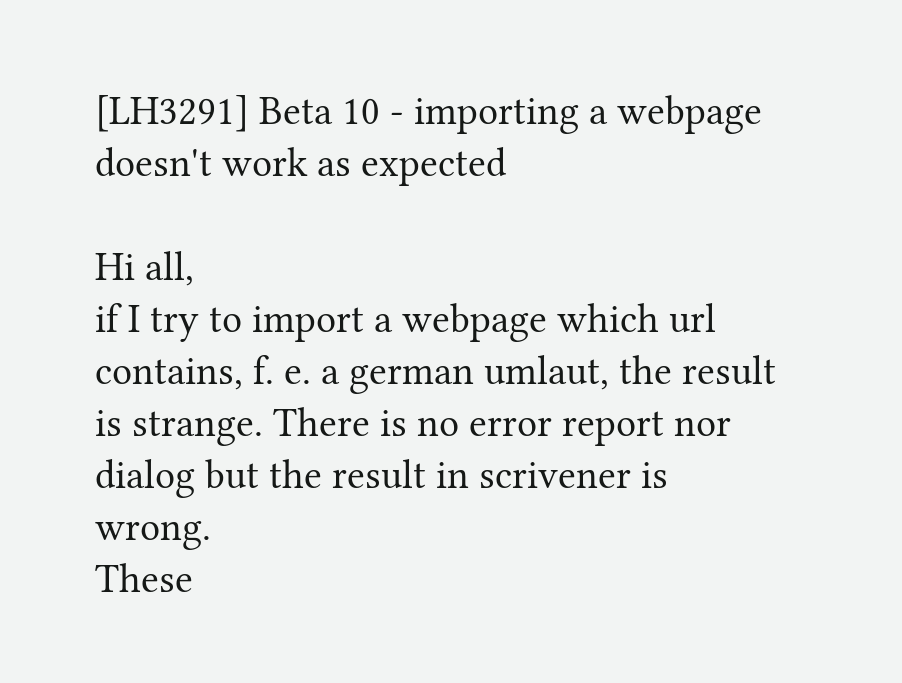[LH3291] Beta 10 - importing a webpage doesn't work as expected

Hi all,
if I try to import a webpage which url contains, f. e. a german umlaut, the result is strange. There is no error report nor dialog but the result in scrivener is wrong.
These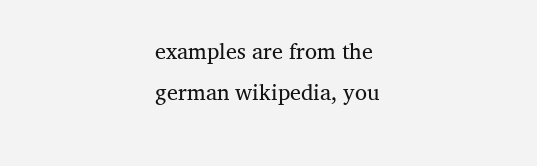examples are from the german wikipedia, you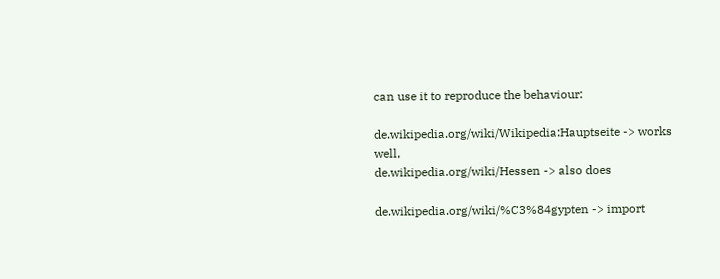can use it to reproduce the behaviour:

de.wikipedia.org/wiki/Wikipedia:Hauptseite -> works well,
de.wikipedia.org/wiki/Hessen -> also does

de.wikipedia.org/wiki/%C3%84gypten -> import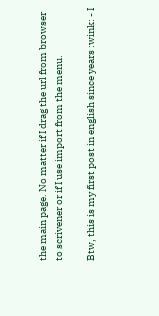the main page. No matter if I drag the url from browser to scrivener or if I use import from the menu.

Btw, this is my first post in english since years :wink: - I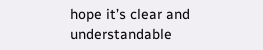hope it’s clear and understandable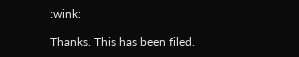:wink:

Thanks. This has been filed.